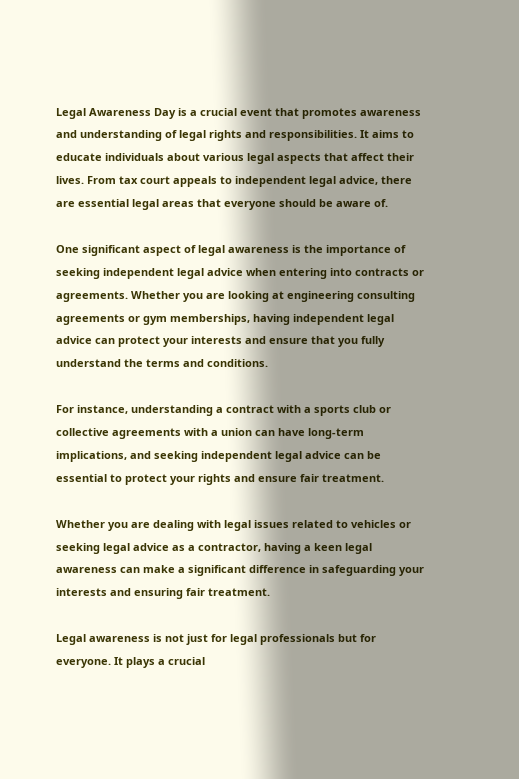Legal Awareness Day is a crucial event that promotes awareness and understanding of legal rights and responsibilities. It aims to educate individuals about various legal aspects that affect their lives. From tax court appeals to independent legal advice, there are essential legal areas that everyone should be aware of.

One significant aspect of legal awareness is the importance of seeking independent legal advice when entering into contracts or agreements. Whether you are looking at engineering consulting agreements or gym memberships, having independent legal advice can protect your interests and ensure that you fully understand the terms and conditions.

For instance, understanding a contract with a sports club or collective agreements with a union can have long-term implications, and seeking independent legal advice can be essential to protect your rights and ensure fair treatment.

Whether you are dealing with legal issues related to vehicles or seeking legal advice as a contractor, having a keen legal awareness can make a significant difference in safeguarding your interests and ensuring fair treatment.

Legal awareness is not just for legal professionals but for everyone. It plays a crucial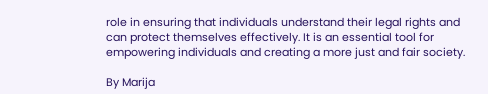role in ensuring that individuals understand their legal rights and can protect themselves effectively. It is an essential tool for empowering individuals and creating a more just and fair society.

By Marija